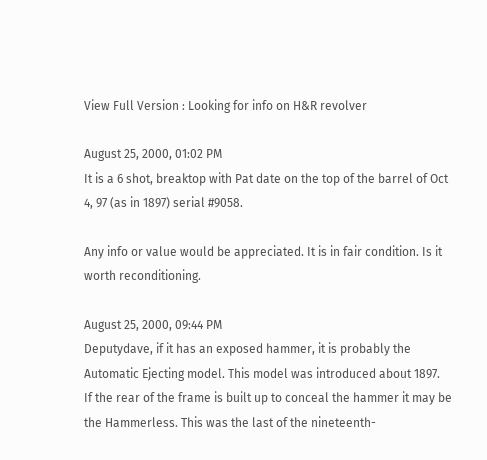View Full Version : Looking for info on H&R revolver

August 25, 2000, 01:02 PM
It is a 6 shot, breaktop with Pat date on the top of the barrel of Oct 4, 97 (as in 1897) serial #9058.

Any info or value would be appreciated. It is in fair condition. Is it worth reconditioning.

August 25, 2000, 09:44 PM
Deputydave, if it has an exposed hammer, it is probably the Automatic Ejecting model. This model was introduced about 1897.
If the rear of the frame is built up to conceal the hammer it may be the Hammerless. This was the last of the nineteenth-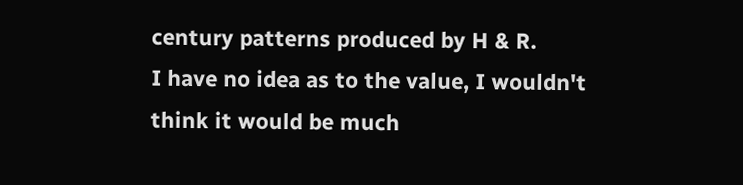century patterns produced by H & R.
I have no idea as to the value, I wouldn't think it would be much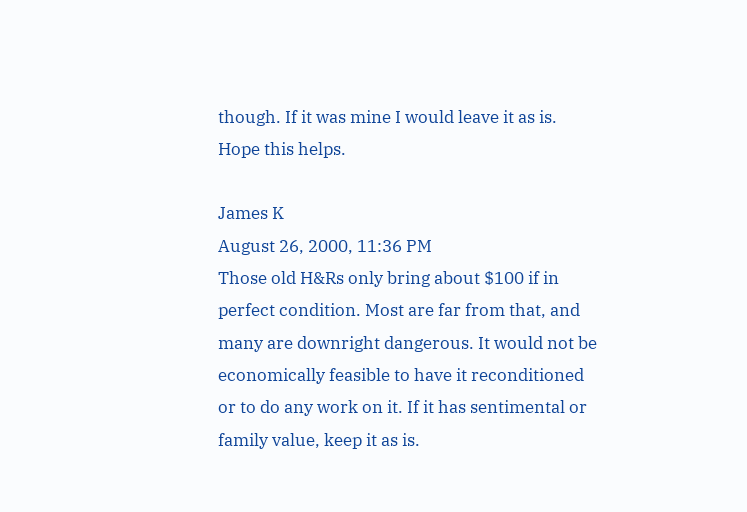though. If it was mine I would leave it as is. Hope this helps.

James K
August 26, 2000, 11:36 PM
Those old H&Rs only bring about $100 if in perfect condition. Most are far from that, and many are downright dangerous. It would not be economically feasible to have it reconditioned or to do any work on it. If it has sentimental or family value, keep it as is.